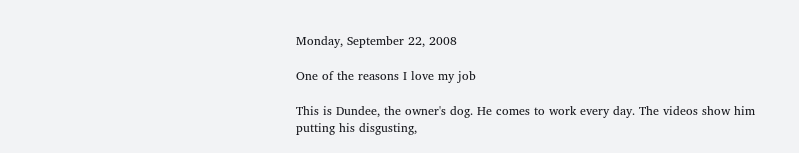Monday, September 22, 2008

One of the reasons I love my job

This is Dundee, the owner's dog. He comes to work every day. The videos show him putting his disgusting,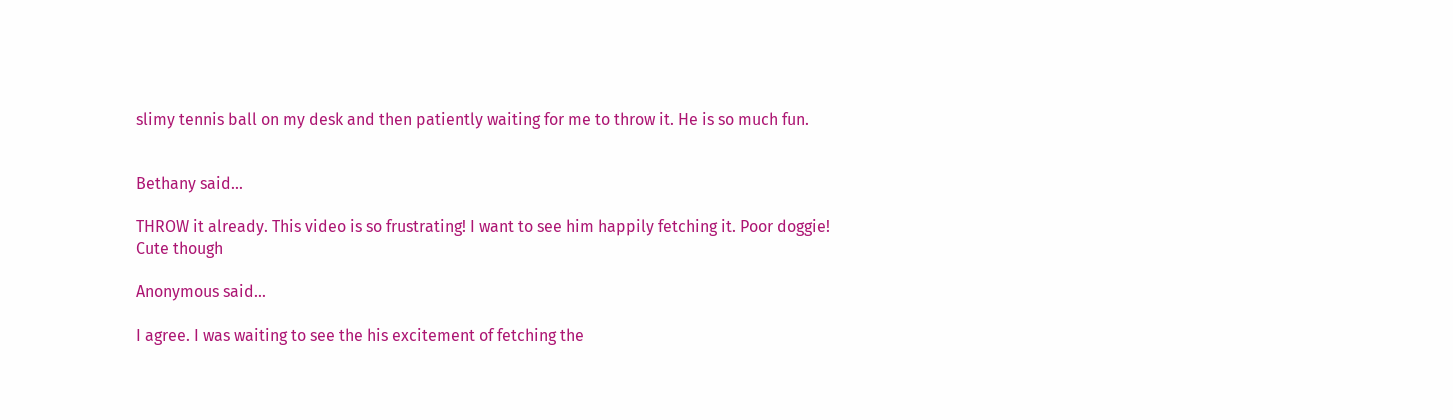slimy tennis ball on my desk and then patiently waiting for me to throw it. He is so much fun.


Bethany said...

THROW it already. This video is so frustrating! I want to see him happily fetching it. Poor doggie!
Cute though

Anonymous said...

I agree. I was waiting to see the his excitement of fetching the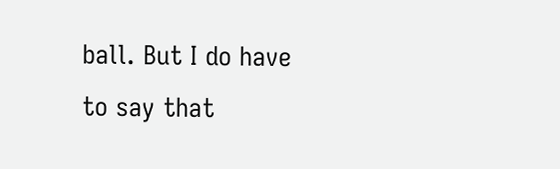ball. But I do have to say that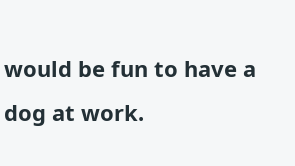would be fun to have a dog at work.